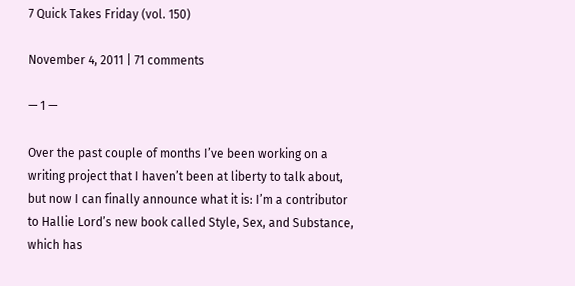7 Quick Takes Friday (vol. 150)

November 4, 2011 | 71 comments

— 1 —

Over the past couple of months I’ve been working on a writing project that I haven’t been at liberty to talk about, but now I can finally announce what it is: I’m a contributor to Hallie Lord’s new book called Style, Sex, and Substance, which has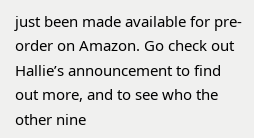just been made available for pre-order on Amazon. Go check out Hallie’s announcement to find out more, and to see who the other nine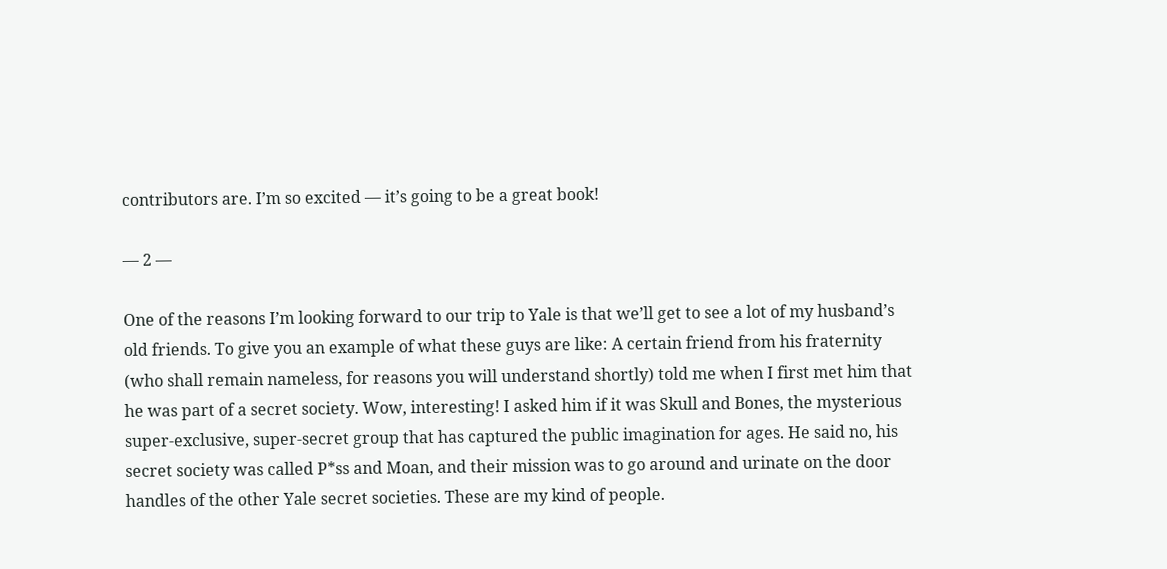contributors are. I’m so excited — it’s going to be a great book!

— 2 —

One of the reasons I’m looking forward to our trip to Yale is that we’ll get to see a lot of my husband’s old friends. To give you an example of what these guys are like: A certain friend from his fraternity (who shall remain nameless, for reasons you will understand shortly) told me when I first met him that he was part of a secret society. Wow, interesting! I asked him if it was Skull and Bones, the mysterious super-exclusive, super-secret group that has captured the public imagination for ages. He said no, his secret society was called P*ss and Moan, and their mission was to go around and urinate on the door handles of the other Yale secret societies. These are my kind of people.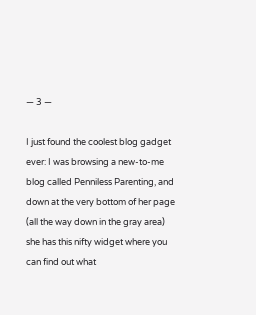— 3 —

I just found the coolest blog gadget ever: I was browsing a new-to-me blog called Penniless Parenting, and down at the very bottom of her page (all the way down in the gray area) she has this nifty widget where you can find out what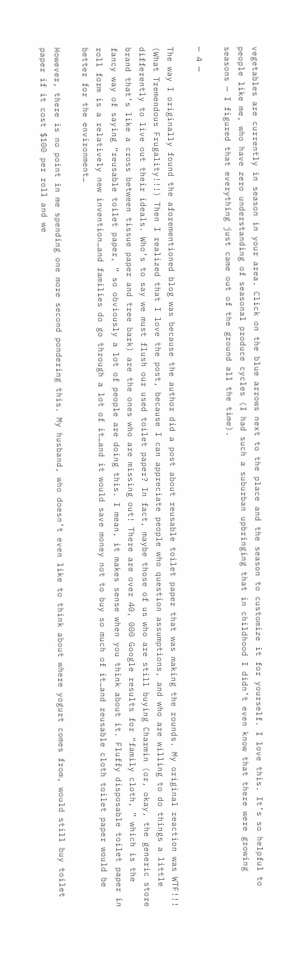vegetables are currently in season in your area. Click on the blue arrows next to the place and the season to customize it for yourself. I love this. It’s so helpful to people like me, who have zero understanding of seasonal produce cycles (I had such a suburban upbringing that in childhood I didn’t even know that there were growing seasons — I figured that everything just came out of the ground all the time).

— 4 —

The way I originally found the aforementioned blog was because the author did a post about reusable toilet paper that was making the rounds. My original reaction was WTF!!! (What Tremendous Frugality!!!) Then I realized that I love the post, because I can appreciate people who question assumptions, and who are willing to do things a little differently to live out their ideals. Who’s to say we must flush our used toilet paper? In fact, maybe those of us who are still buying Charmin (or, okay, the generic store brand that’s like a cross between tissue paper and tree bark) are the ones who are missing out! There are over 40, 000 Google results for “family cloth, ” which is the fancy way of saying “reusable toilet paper, ” so obviously a lot of people are doing this. I mean, it makes sense when you think about it. Fluffy disposable toilet paper in roll form is a relatively new invention…and families do go through a lot of it…and it would save money not to buy so much of it…and reusable cloth toilet paper would be better for the environment…

However, there is no point in me spending one more second pondering this. My husband, who doesn’t even like to think about where yogurt comes from, would still buy toilet paper if it cost $100 per roll and we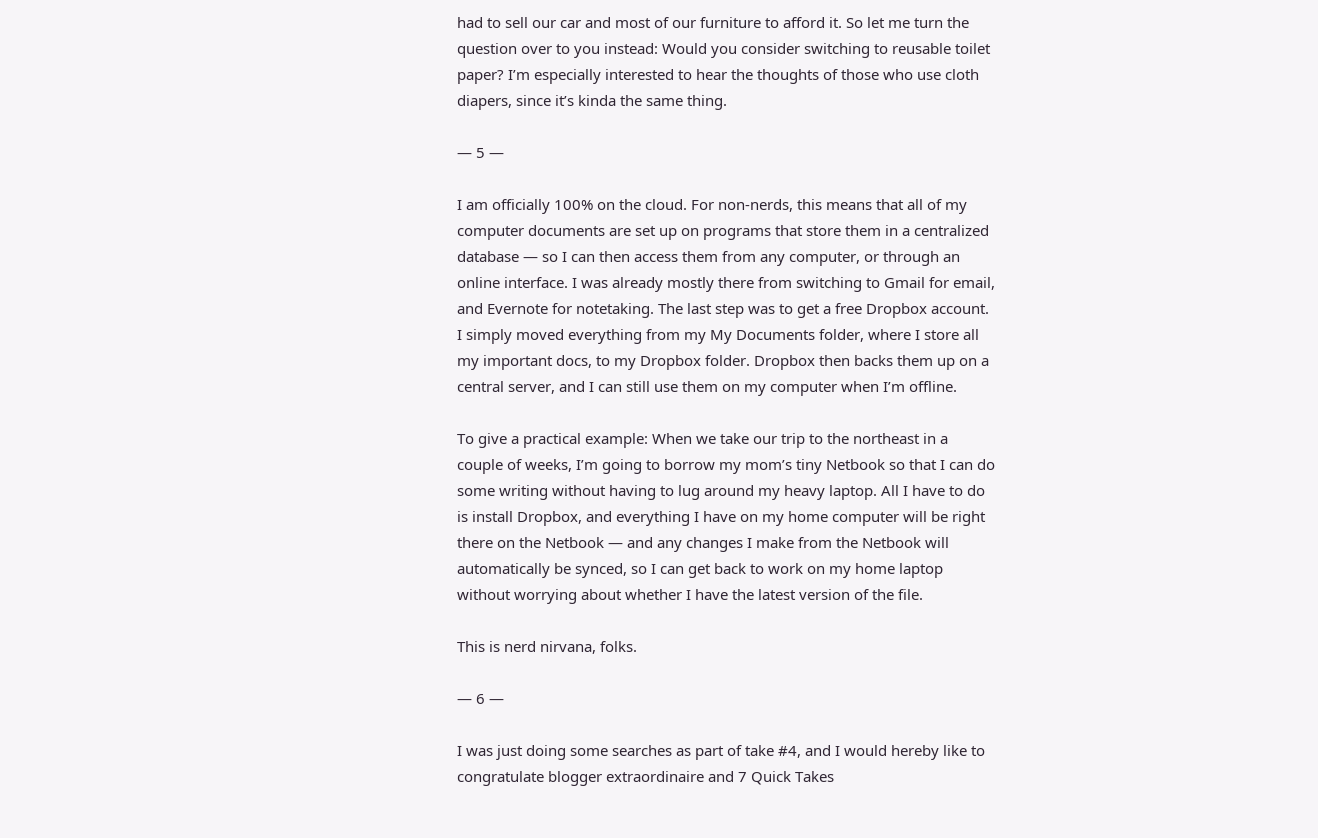had to sell our car and most of our furniture to afford it. So let me turn the question over to you instead: Would you consider switching to reusable toilet paper? I’m especially interested to hear the thoughts of those who use cloth diapers, since it’s kinda the same thing.

— 5 —

I am officially 100% on the cloud. For non-nerds, this means that all of my computer documents are set up on programs that store them in a centralized database — so I can then access them from any computer, or through an online interface. I was already mostly there from switching to Gmail for email, and Evernote for notetaking. The last step was to get a free Dropbox account. I simply moved everything from my My Documents folder, where I store all my important docs, to my Dropbox folder. Dropbox then backs them up on a central server, and I can still use them on my computer when I’m offline.

To give a practical example: When we take our trip to the northeast in a couple of weeks, I’m going to borrow my mom’s tiny Netbook so that I can do some writing without having to lug around my heavy laptop. All I have to do is install Dropbox, and everything I have on my home computer will be right there on the Netbook — and any changes I make from the Netbook will automatically be synced, so I can get back to work on my home laptop without worrying about whether I have the latest version of the file.

This is nerd nirvana, folks.

— 6 —

I was just doing some searches as part of take #4, and I would hereby like to congratulate blogger extraordinaire and 7 Quick Takes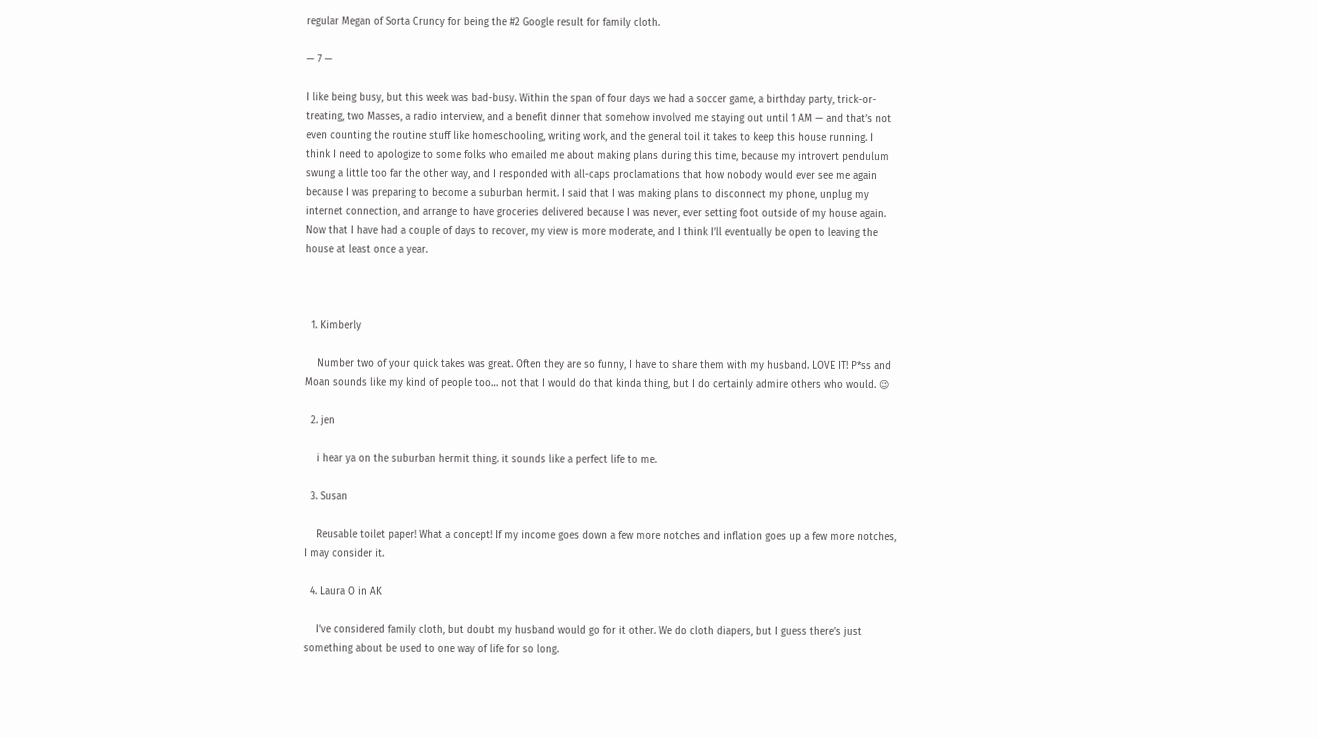regular Megan of Sorta Cruncy for being the #2 Google result for family cloth.

— 7 —

I like being busy, but this week was bad-busy. Within the span of four days we had a soccer game, a birthday party, trick-or-treating, two Masses, a radio interview, and a benefit dinner that somehow involved me staying out until 1 AM — and that’s not even counting the routine stuff like homeschooling, writing work, and the general toil it takes to keep this house running. I think I need to apologize to some folks who emailed me about making plans during this time, because my introvert pendulum swung a little too far the other way, and I responded with all-caps proclamations that how nobody would ever see me again because I was preparing to become a suburban hermit. I said that I was making plans to disconnect my phone, unplug my internet connection, and arrange to have groceries delivered because I was never, ever setting foot outside of my house again. Now that I have had a couple of days to recover, my view is more moderate, and I think I’ll eventually be open to leaving the house at least once a year.



  1. Kimberly

    Number two of your quick takes was great. Often they are so funny, I have to share them with my husband. LOVE IT! P*ss and Moan sounds like my kind of people too… not that I would do that kinda thing, but I do certainly admire others who would. 😉

  2. jen

    i hear ya on the suburban hermit thing. it sounds like a perfect life to me.

  3. Susan

    Reusable toilet paper! What a concept! If my income goes down a few more notches and inflation goes up a few more notches, I may consider it.

  4. Laura O in AK

    I’ve considered family cloth, but doubt my husband would go for it other. We do cloth diapers, but I guess there’s just something about be used to one way of life for so long.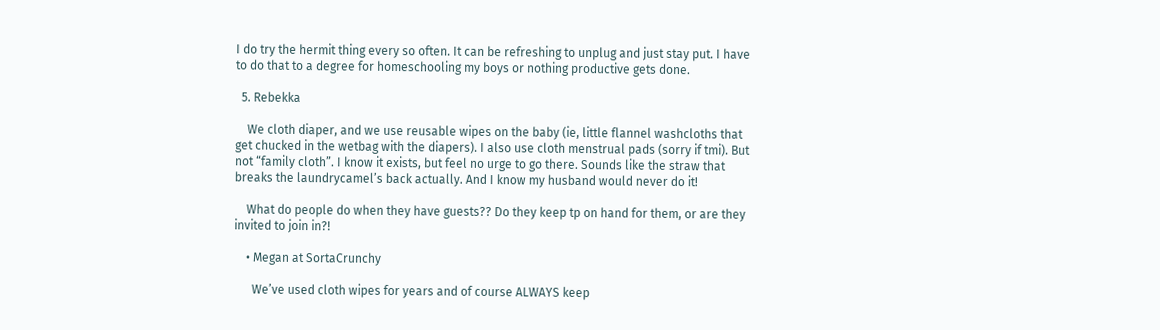I do try the hermit thing every so often. It can be refreshing to unplug and just stay put. I have to do that to a degree for homeschooling my boys or nothing productive gets done.

  5. Rebekka

    We cloth diaper, and we use reusable wipes on the baby (ie, little flannel washcloths that get chucked in the wetbag with the diapers). I also use cloth menstrual pads (sorry if tmi). But not “family cloth”. I know it exists, but feel no urge to go there. Sounds like the straw that breaks the laundrycamel’s back actually. And I know my husband would never do it!

    What do people do when they have guests?? Do they keep tp on hand for them, or are they invited to join in?!

    • Megan at SortaCrunchy

      We’ve used cloth wipes for years and of course ALWAYS keep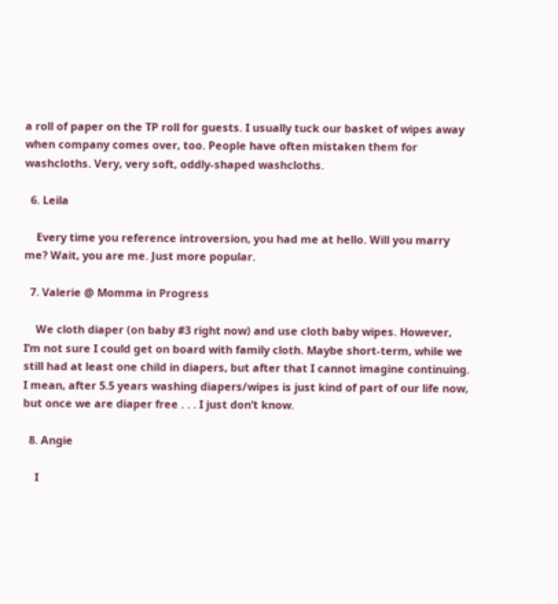a roll of paper on the TP roll for guests. I usually tuck our basket of wipes away when company comes over, too. People have often mistaken them for washcloths. Very, very soft, oddly-shaped washcloths.

  6. Leila

    Every time you reference introversion, you had me at hello. Will you marry me? Wait, you are me. Just more popular.

  7. Valerie @ Momma in Progress

    We cloth diaper (on baby #3 right now) and use cloth baby wipes. However, I’m not sure I could get on board with family cloth. Maybe short-term, while we still had at least one child in diapers, but after that I cannot imagine continuing. I mean, after 5.5 years washing diapers/wipes is just kind of part of our life now, but once we are diaper free . . . I just don’t know.

  8. Angie

    I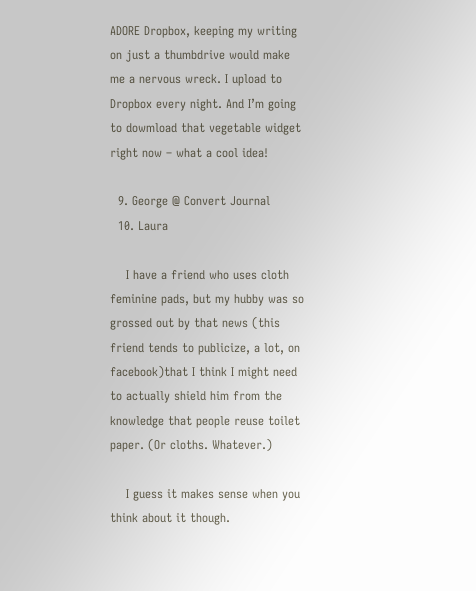ADORE Dropbox, keeping my writing on just a thumbdrive would make me a nervous wreck. I upload to Dropbox every night. And I’m going to dowmload that vegetable widget right now – what a cool idea!

  9. George @ Convert Journal
  10. Laura

    I have a friend who uses cloth feminine pads, but my hubby was so grossed out by that news (this friend tends to publicize, a lot, on facebook)that I think I might need to actually shield him from the knowledge that people reuse toilet paper. (Or cloths. Whatever.)

    I guess it makes sense when you think about it though.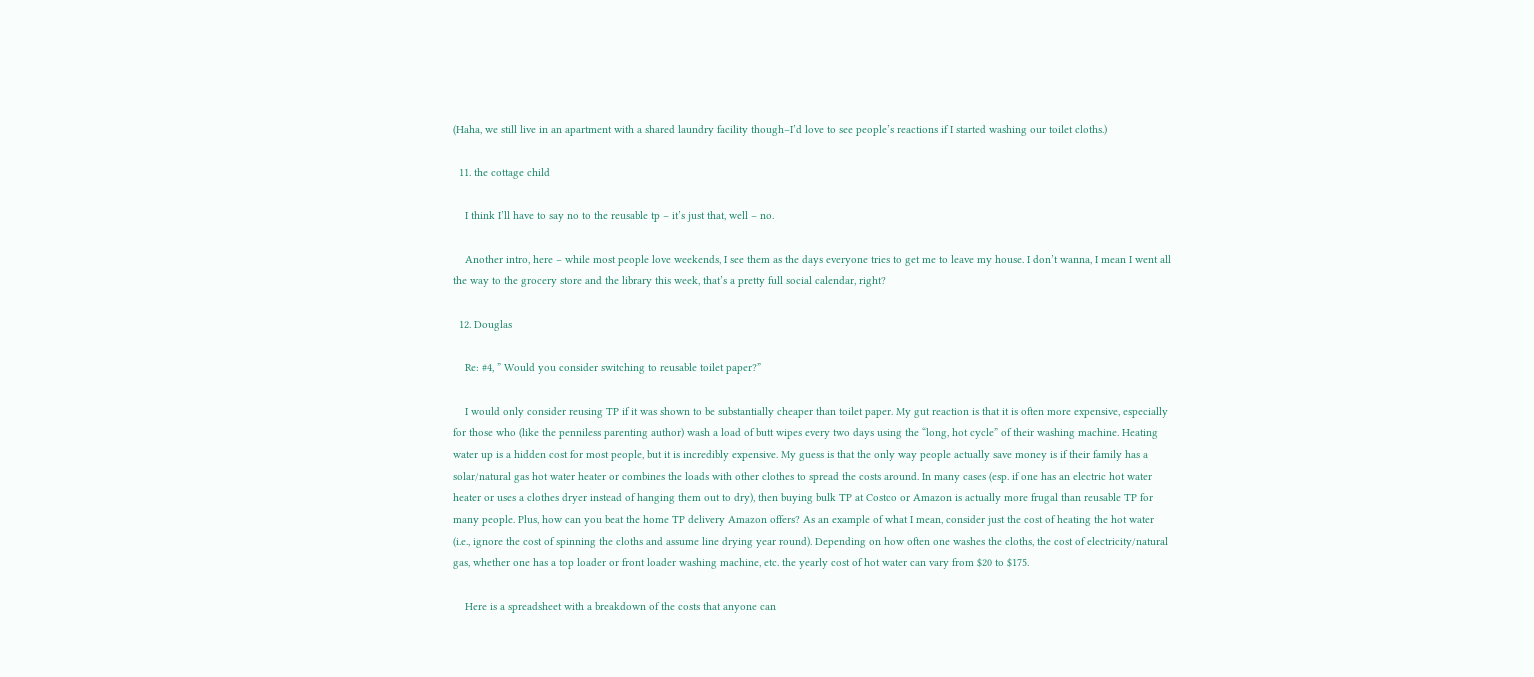(Haha, we still live in an apartment with a shared laundry facility though–I’d love to see people’s reactions if I started washing our toilet cloths.)

  11. the cottage child

    I think I’ll have to say no to the reusable tp – it’s just that, well – no.

    Another intro, here – while most people love weekends, I see them as the days everyone tries to get me to leave my house. I don’t wanna, I mean I went all the way to the grocery store and the library this week, that’s a pretty full social calendar, right?

  12. Douglas

    Re: #4, ” Would you consider switching to reusable toilet paper?”

    I would only consider reusing TP if it was shown to be substantially cheaper than toilet paper. My gut reaction is that it is often more expensive, especially for those who (like the penniless parenting author) wash a load of butt wipes every two days using the “long, hot cycle” of their washing machine. Heating water up is a hidden cost for most people, but it is incredibly expensive. My guess is that the only way people actually save money is if their family has a solar/natural gas hot water heater or combines the loads with other clothes to spread the costs around. In many cases (esp. if one has an electric hot water heater or uses a clothes dryer instead of hanging them out to dry), then buying bulk TP at Costco or Amazon is actually more frugal than reusable TP for many people. Plus, how can you beat the home TP delivery Amazon offers? As an example of what I mean, consider just the cost of heating the hot water (i.e., ignore the cost of spinning the cloths and assume line drying year round). Depending on how often one washes the cloths, the cost of electricity/natural gas, whether one has a top loader or front loader washing machine, etc. the yearly cost of hot water can vary from $20 to $175.

    Here is a spreadsheet with a breakdown of the costs that anyone can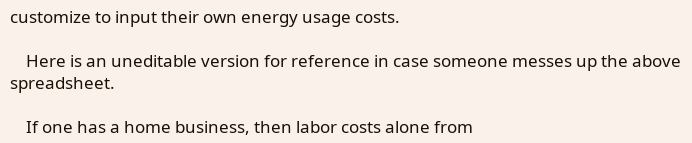customize to input their own energy usage costs.

    Here is an uneditable version for reference in case someone messes up the above spreadsheet.

    If one has a home business, then labor costs alone from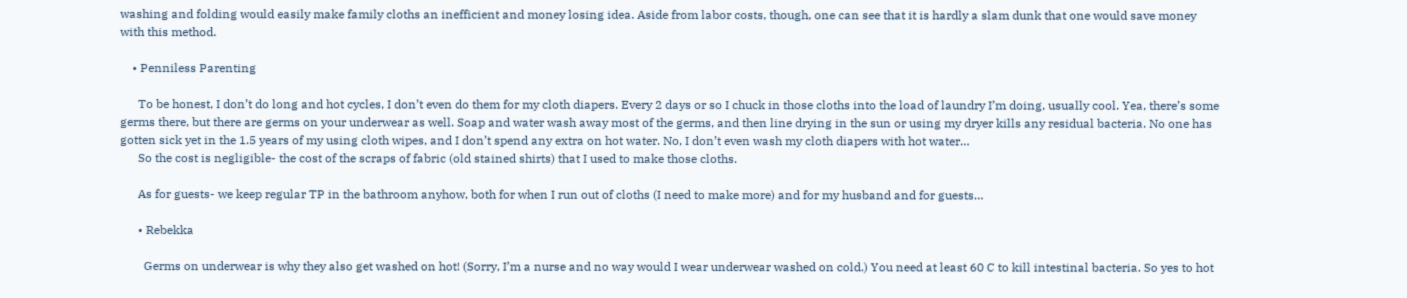washing and folding would easily make family cloths an inefficient and money losing idea. Aside from labor costs, though, one can see that it is hardly a slam dunk that one would save money with this method.

    • Penniless Parenting

      To be honest, I don’t do long and hot cycles, I don’t even do them for my cloth diapers. Every 2 days or so I chuck in those cloths into the load of laundry I’m doing, usually cool. Yea, there’s some germs there, but there are germs on your underwear as well. Soap and water wash away most of the germs, and then line drying in the sun or using my dryer kills any residual bacteria. No one has gotten sick yet in the 1.5 years of my using cloth wipes, and I don’t spend any extra on hot water. No, I don’t even wash my cloth diapers with hot water…
      So the cost is negligible- the cost of the scraps of fabric (old stained shirts) that I used to make those cloths.

      As for guests- we keep regular TP in the bathroom anyhow, both for when I run out of cloths (I need to make more) and for my husband and for guests…

      • Rebekka

        Germs on underwear is why they also get washed on hot! (Sorry, I’m a nurse and no way would I wear underwear washed on cold.) You need at least 60 C to kill intestinal bacteria. So yes to hot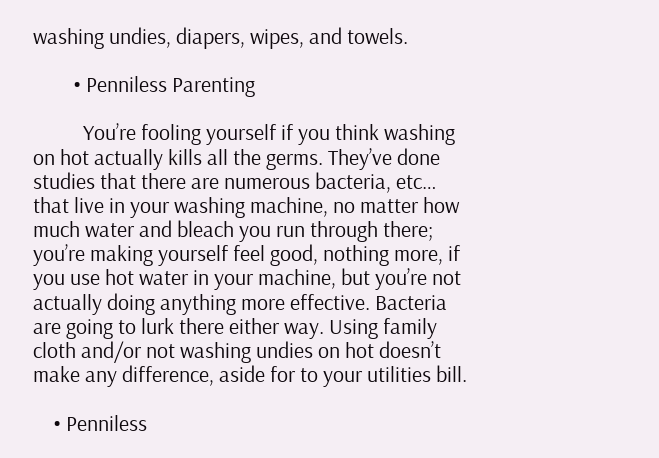washing undies, diapers, wipes, and towels.

        • Penniless Parenting

          You’re fooling yourself if you think washing on hot actually kills all the germs. They’ve done studies that there are numerous bacteria, etc… that live in your washing machine, no matter how much water and bleach you run through there; you’re making yourself feel good, nothing more, if you use hot water in your machine, but you’re not actually doing anything more effective. Bacteria are going to lurk there either way. Using family cloth and/or not washing undies on hot doesn’t make any difference, aside for to your utilities bill.

    • Penniless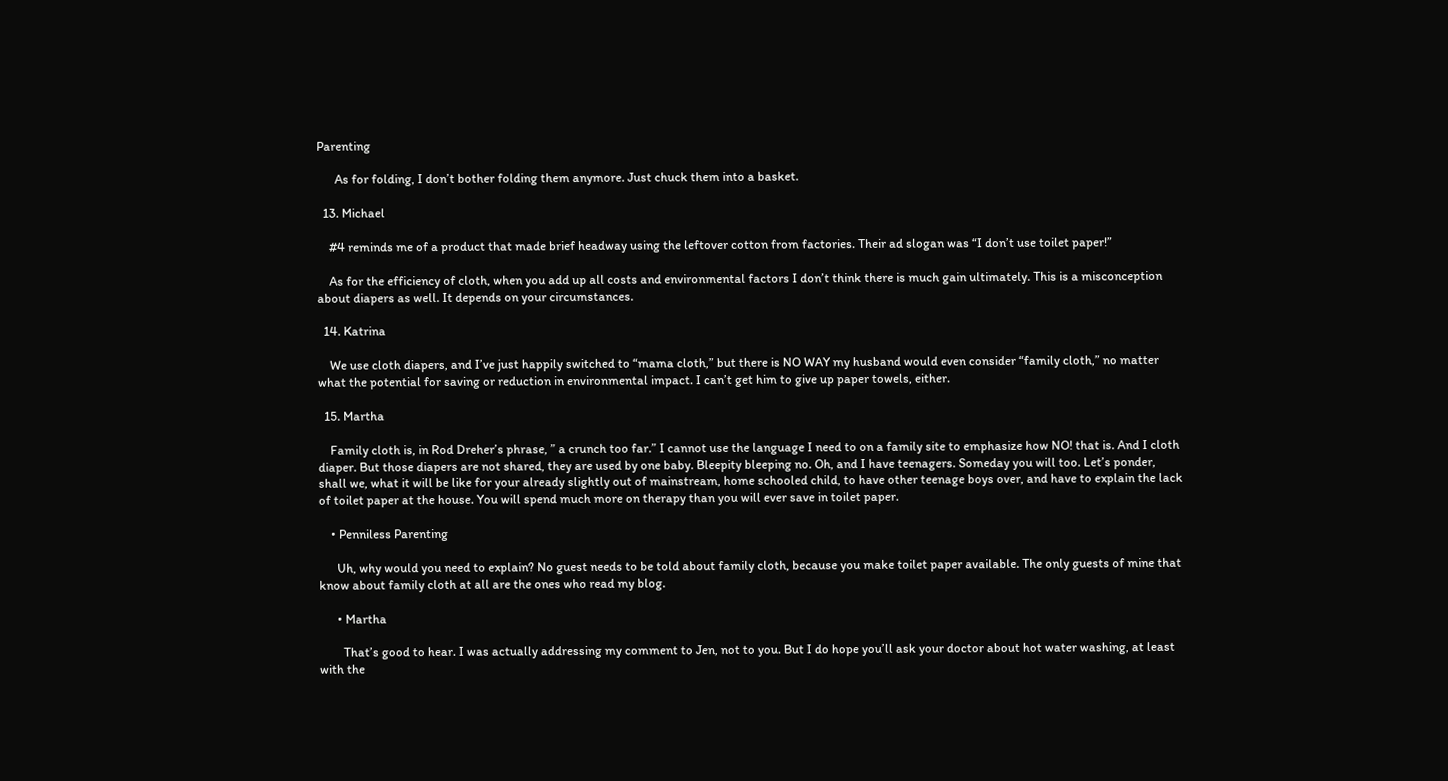Parenting

      As for folding, I don’t bother folding them anymore. Just chuck them into a basket.

  13. Michael

    #4 reminds me of a product that made brief headway using the leftover cotton from factories. Their ad slogan was “I don’t use toilet paper!”

    As for the efficiency of cloth, when you add up all costs and environmental factors I don’t think there is much gain ultimately. This is a misconception about diapers as well. It depends on your circumstances.

  14. Katrina

    We use cloth diapers, and I’ve just happily switched to “mama cloth,” but there is NO WAY my husband would even consider “family cloth,” no matter what the potential for saving or reduction in environmental impact. I can’t get him to give up paper towels, either.

  15. Martha

    Family cloth is, in Rod Dreher’s phrase, ” a crunch too far.” I cannot use the language I need to on a family site to emphasize how NO! that is. And I cloth diaper. But those diapers are not shared, they are used by one baby. Bleepity bleeping no. Oh, and I have teenagers. Someday you will too. Let’s ponder, shall we, what it will be like for your already slightly out of mainstream, home schooled child, to have other teenage boys over, and have to explain the lack of toilet paper at the house. You will spend much more on therapy than you will ever save in toilet paper.

    • Penniless Parenting

      Uh, why would you need to explain? No guest needs to be told about family cloth, because you make toilet paper available. The only guests of mine that know about family cloth at all are the ones who read my blog.

      • Martha

        That’s good to hear. I was actually addressing my comment to Jen, not to you. But I do hope you’ll ask your doctor about hot water washing, at least with the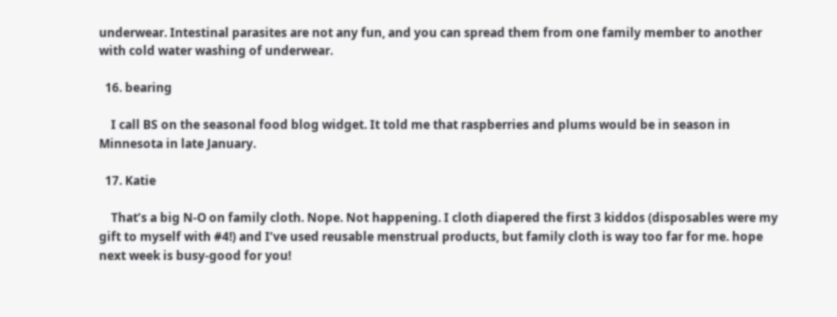underwear. Intestinal parasites are not any fun, and you can spread them from one family member to another with cold water washing of underwear.

  16. bearing

    I call BS on the seasonal food blog widget. It told me that raspberries and plums would be in season in Minnesota in late January.

  17. Katie

    That’s a big N-O on family cloth. Nope. Not happening. I cloth diapered the first 3 kiddos (disposables were my gift to myself with #4!) and I’ve used reusable menstrual products, but family cloth is way too far for me. hope next week is busy-good for you!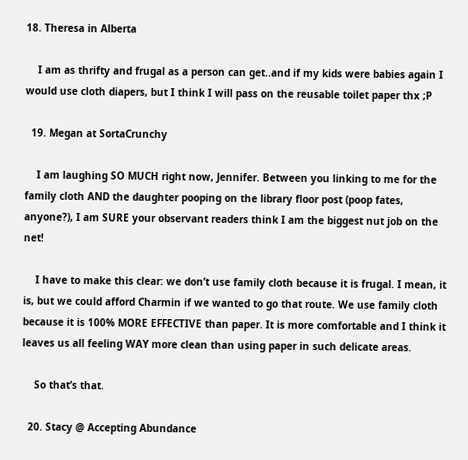18. Theresa in Alberta

    I am as thrifty and frugal as a person can get..and if my kids were babies again I would use cloth diapers, but I think I will pass on the reusable toilet paper thx ;P

  19. Megan at SortaCrunchy

    I am laughing SO MUCH right now, Jennifer. Between you linking to me for the family cloth AND the daughter pooping on the library floor post (poop fates, anyone?), I am SURE your observant readers think I am the biggest nut job on the net!

    I have to make this clear: we don’t use family cloth because it is frugal. I mean, it is, but we could afford Charmin if we wanted to go that route. We use family cloth because it is 100% MORE EFFECTIVE than paper. It is more comfortable and I think it leaves us all feeling WAY more clean than using paper in such delicate areas.

    So that’s that.

  20. Stacy @ Accepting Abundance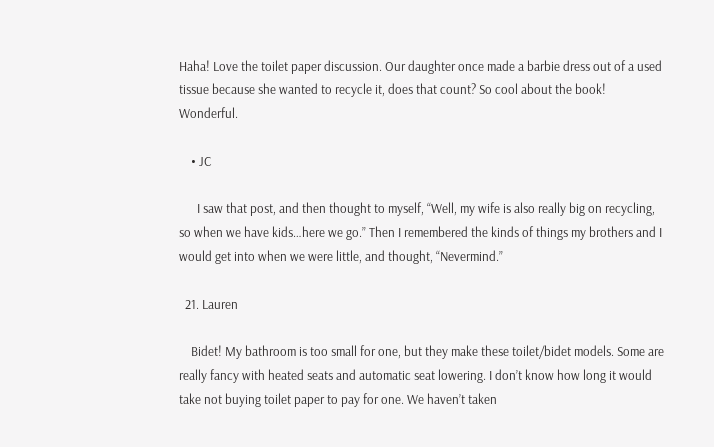Haha! Love the toilet paper discussion. Our daughter once made a barbie dress out of a used tissue because she wanted to recycle it, does that count? So cool about the book! Wonderful.

    • JC

      I saw that post, and then thought to myself, “Well, my wife is also really big on recycling, so when we have kids…here we go.” Then I remembered the kinds of things my brothers and I would get into when we were little, and thought, “Nevermind.”

  21. Lauren

    Bidet! My bathroom is too small for one, but they make these toilet/bidet models. Some are really fancy with heated seats and automatic seat lowering. I don’t know how long it would take not buying toilet paper to pay for one. We haven’t taken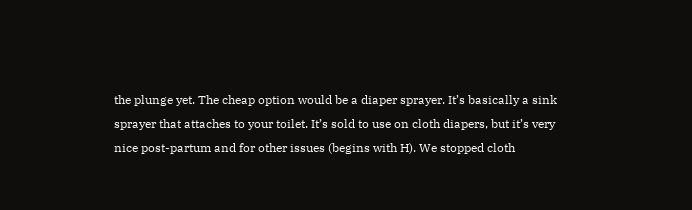the plunge yet. The cheap option would be a diaper sprayer. It’s basically a sink sprayer that attaches to your toilet. It’s sold to use on cloth diapers, but it’s very nice post-partum and for other issues (begins with H). We stopped cloth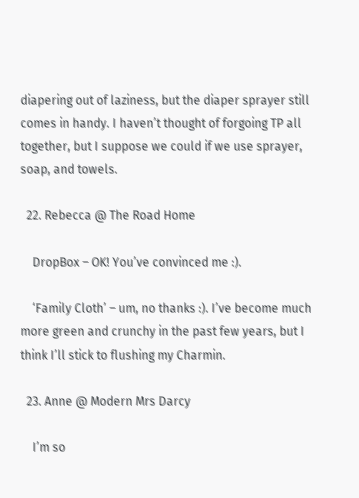diapering out of laziness, but the diaper sprayer still comes in handy. I haven’t thought of forgoing TP all together, but I suppose we could if we use sprayer, soap, and towels.

  22. Rebecca @ The Road Home

    DropBox – OK! You’ve convinced me :).

    ‘Family Cloth’ – um, no thanks :). I’ve become much more green and crunchy in the past few years, but I think I’ll stick to flushing my Charmin.

  23. Anne @ Modern Mrs Darcy

    I’m so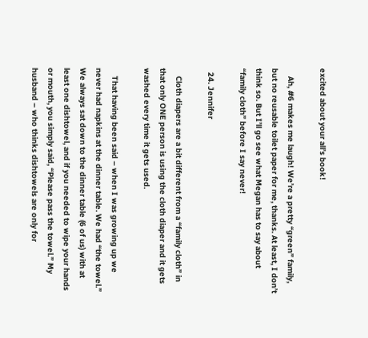excited about your all’s book!

    Ah, #6 makes me laugh! We’re a pretty “green” family, but no reusable toilet paper for me, thanks. At least, I don’t think so. But I’ll go see what Megan has to say about “family cloth” before I say never!

  24. Jennifer

    Cloth diapers are a bit different from a “family cloth” in that only ONE person is using the cloth diaper and it gets washed every time it gets used.

    That having been said – when I was growing up we never had napkins at the dinner table. We had “the towel.” We always sat down to the dinner table (6 of us) with at least one dishtowel, and if you needed to wipe your hands or mouth, you simply said, “Please pass the towel.” My husband – who thinks dishtowels are only for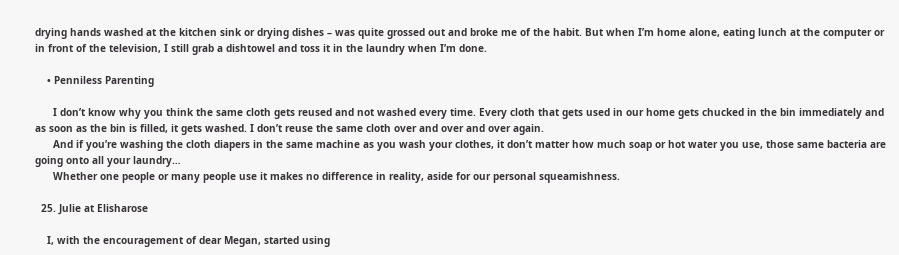drying hands washed at the kitchen sink or drying dishes – was quite grossed out and broke me of the habit. But when I’m home alone, eating lunch at the computer or in front of the television, I still grab a dishtowel and toss it in the laundry when I’m done.

    • Penniless Parenting

      I don’t know why you think the same cloth gets reused and not washed every time. Every cloth that gets used in our home gets chucked in the bin immediately and as soon as the bin is filled, it gets washed. I don’t reuse the same cloth over and over and over again.
      And if you’re washing the cloth diapers in the same machine as you wash your clothes, it don’t matter how much soap or hot water you use, those same bacteria are going onto all your laundry…
      Whether one people or many people use it makes no difference in reality, aside for our personal squeamishness.

  25. Julie at Elisharose

    I, with the encouragement of dear Megan, started using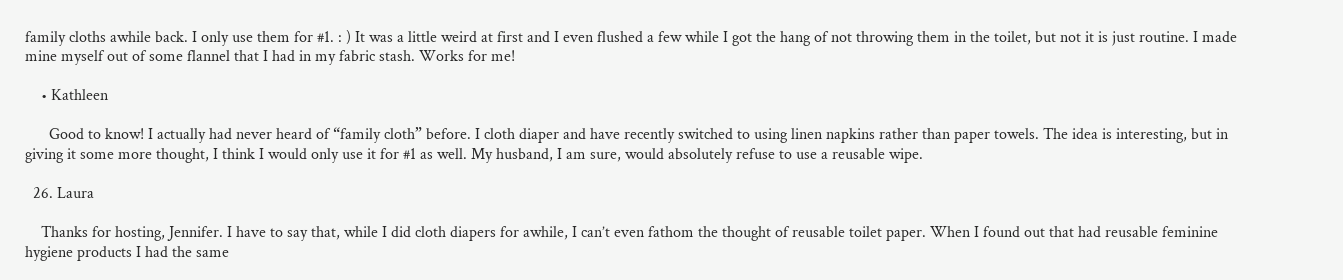family cloths awhile back. I only use them for #1. : ) It was a little weird at first and I even flushed a few while I got the hang of not throwing them in the toilet, but not it is just routine. I made mine myself out of some flannel that I had in my fabric stash. Works for me!

    • Kathleen

      Good to know! I actually had never heard of “family cloth” before. I cloth diaper and have recently switched to using linen napkins rather than paper towels. The idea is interesting, but in giving it some more thought, I think I would only use it for #1 as well. My husband, I am sure, would absolutely refuse to use a reusable wipe.

  26. Laura

    Thanks for hosting, Jennifer. I have to say that, while I did cloth diapers for awhile, I can’t even fathom the thought of reusable toilet paper. When I found out that had reusable feminine hygiene products I had the same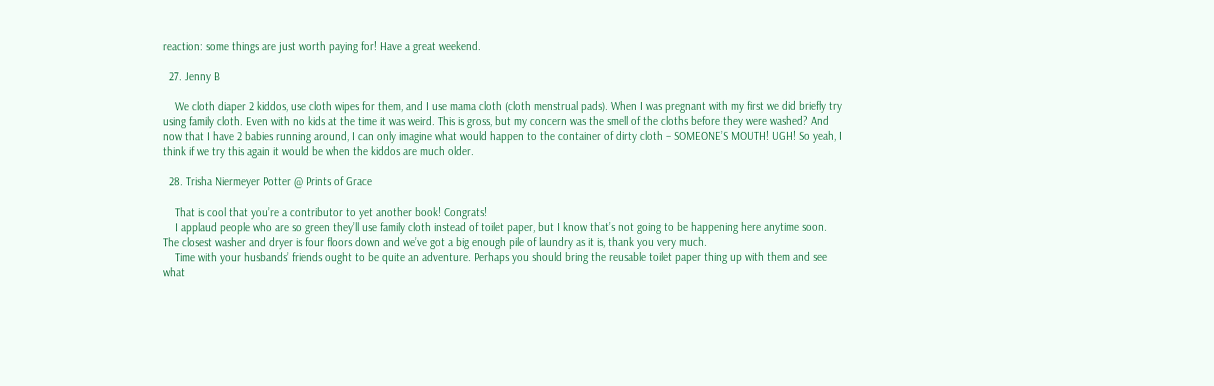reaction: some things are just worth paying for! Have a great weekend.

  27. Jenny B

    We cloth diaper 2 kiddos, use cloth wipes for them, and I use mama cloth (cloth menstrual pads). When I was pregnant with my first we did briefly try using family cloth. Even with no kids at the time it was weird. This is gross, but my concern was the smell of the cloths before they were washed? And now that I have 2 babies running around, I can only imagine what would happen to the container of dirty cloth – SOMEONE’S MOUTH! UGH! So yeah, I think if we try this again it would be when the kiddos are much older.

  28. Trisha Niermeyer Potter @ Prints of Grace

    That is cool that you’re a contributor to yet another book! Congrats!
    I applaud people who are so green they’ll use family cloth instead of toilet paper, but I know that’s not going to be happening here anytime soon. The closest washer and dryer is four floors down and we’ve got a big enough pile of laundry as it is, thank you very much.
    Time with your husbands’ friends ought to be quite an adventure. Perhaps you should bring the reusable toilet paper thing up with them and see what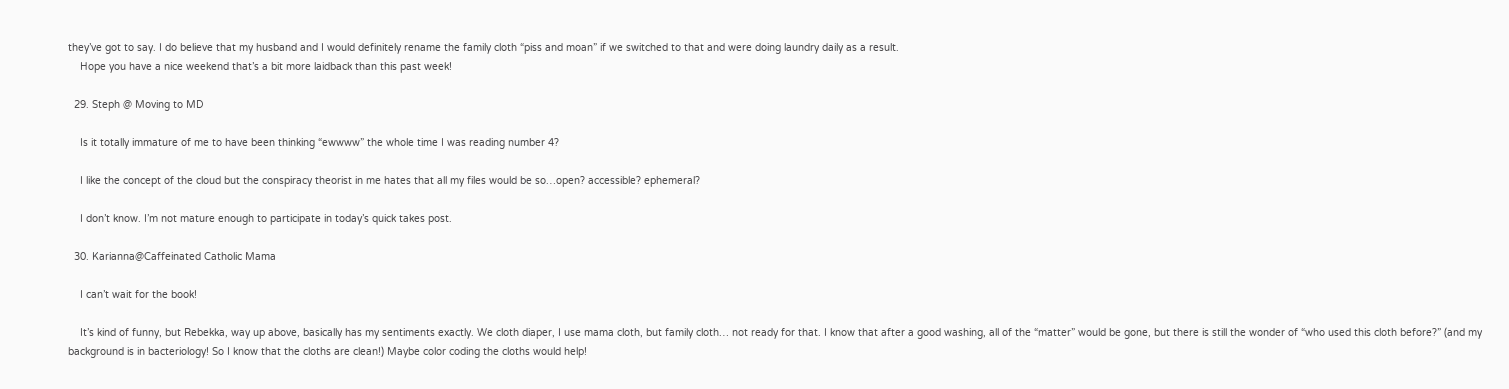they’ve got to say. I do believe that my husband and I would definitely rename the family cloth “piss and moan” if we switched to that and were doing laundry daily as a result.
    Hope you have a nice weekend that’s a bit more laidback than this past week!

  29. Steph @ Moving to MD

    Is it totally immature of me to have been thinking “ewwww” the whole time I was reading number 4?

    I like the concept of the cloud but the conspiracy theorist in me hates that all my files would be so…open? accessible? ephemeral?

    I don’t know. I’m not mature enough to participate in today’s quick takes post.

  30. Karianna@Caffeinated Catholic Mama

    I can’t wait for the book!

    It’s kind of funny, but Rebekka, way up above, basically has my sentiments exactly. We cloth diaper, I use mama cloth, but family cloth… not ready for that. I know that after a good washing, all of the “matter” would be gone, but there is still the wonder of “who used this cloth before?” (and my background is in bacteriology! So I know that the cloths are clean!) Maybe color coding the cloths would help!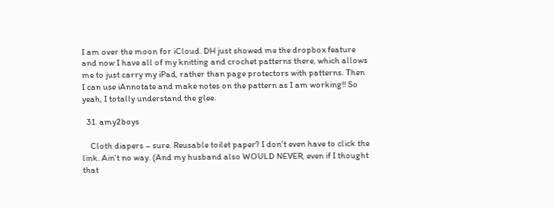I am over the moon for iCloud. DH just showed me the dropbox feature and now I have all of my knitting and crochet patterns there, which allows me to just carry my iPad, rather than page protectors with patterns. Then I can use iAnnotate and make notes on the pattern as I am working!! So yeah, I totally understand the glee.

  31. amy2boys

    Cloth diapers – sure. Reusable toilet paper? I don’t even have to click the link. Ain’t no way. (And my husband also WOULD NEVER, even if I thought that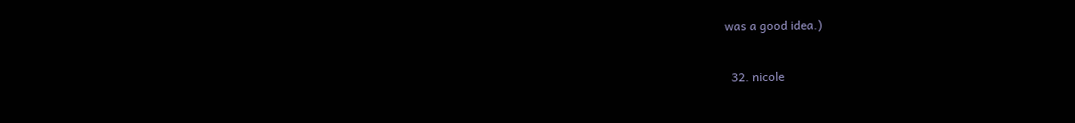was a good idea.)

  32. nicole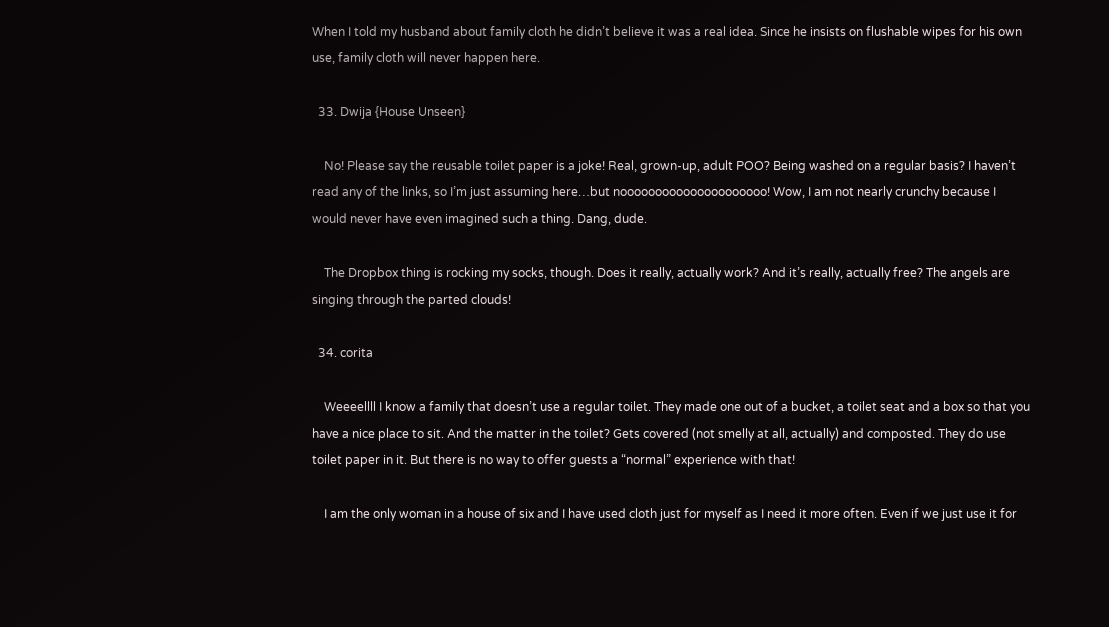When I told my husband about family cloth he didn’t believe it was a real idea. Since he insists on flushable wipes for his own use, family cloth will never happen here.

  33. Dwija {House Unseen}

    No! Please say the reusable toilet paper is a joke! Real, grown-up, adult POO? Being washed on a regular basis? I haven’t read any of the links, so I’m just assuming here…but nooooooooooooooooooooo! Wow, I am not nearly crunchy because I would never have even imagined such a thing. Dang, dude.

    The Dropbox thing is rocking my socks, though. Does it really, actually work? And it’s really, actually free? The angels are singing through the parted clouds!

  34. corita

    Weeeellll I know a family that doesn’t use a regular toilet. They made one out of a bucket, a toilet seat and a box so that you have a nice place to sit. And the matter in the toilet? Gets covered (not smelly at all, actually) and composted. They do use toilet paper in it. But there is no way to offer guests a “normal” experience with that!

    I am the only woman in a house of six and I have used cloth just for myself as I need it more often. Even if we just use it for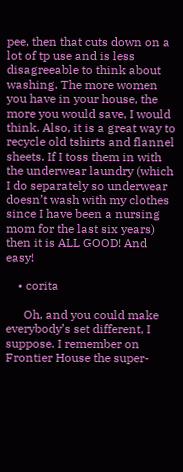pee, then that cuts down on a lot of tp use and is less disagreeable to think about washing. The more women you have in your house, the more you would save, I would think. Also, it is a great way to recycle old tshirts and flannel sheets. If I toss them in with the underwear laundry (which I do separately so underwear doesn’t wash with my clothes since I have been a nursing mom for the last six years) then it is ALL GOOD! And easy!

    • corita

      Oh, and you could make everybody’s set different, I suppose. I remember on Frontier House the super-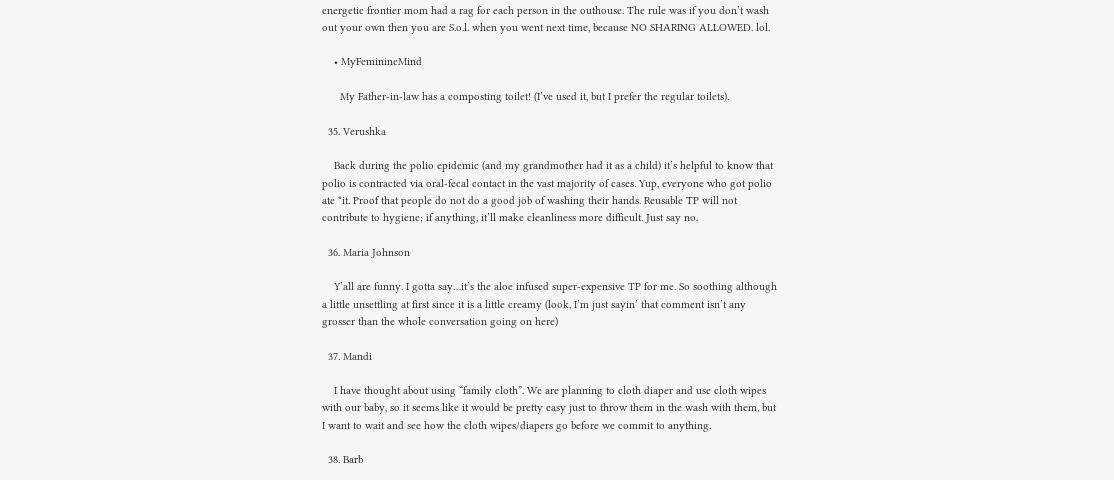energetic frontier mom had a rag for each person in the outhouse. The rule was if you don’t wash out your own then you are S.o.l. when you went next time, because NO SHARING ALLOWED. lol.

    • MyFeminineMind

      My Father-in-law has a composting toilet! (I’ve used it, but I prefer the regular toilets).

  35. Verushka

    Back during the polio epidemic (and my grandmother had it as a child) it’s helpful to know that polio is contracted via oral-fecal contact in the vast majority of cases. Yup, everyone who got polio ate *it. Proof that people do not do a good job of washing their hands. Reusable TP will not contribute to hygiene; if anything, it’ll make cleanliness more difficult. Just say no.

  36. Maria Johnson

    Y’all are funny. I gotta say…it’s the aloe infused super-expensive TP for me. So soothing although a little unsettling at first since it is a little creamy (look, I’m just sayin’ that comment isn’t any grosser than the whole conversation going on here)

  37. Mandi

    I have thought about using “family cloth”. We are planning to cloth diaper and use cloth wipes with our baby, so it seems like it would be pretty easy just to throw them in the wash with them, but I want to wait and see how the cloth wipes/diapers go before we commit to anything.

  38. Barb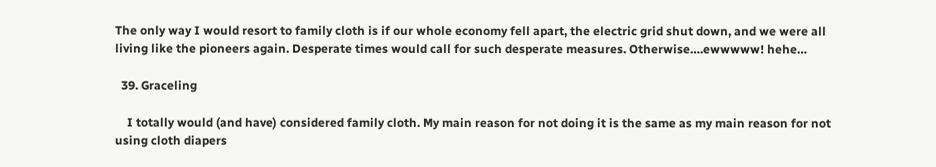The only way I would resort to family cloth is if our whole economy fell apart, the electric grid shut down, and we were all living like the pioneers again. Desperate times would call for such desperate measures. Otherwise….ewwwww! hehe…

  39. Graceling

    I totally would (and have) considered family cloth. My main reason for not doing it is the same as my main reason for not using cloth diapers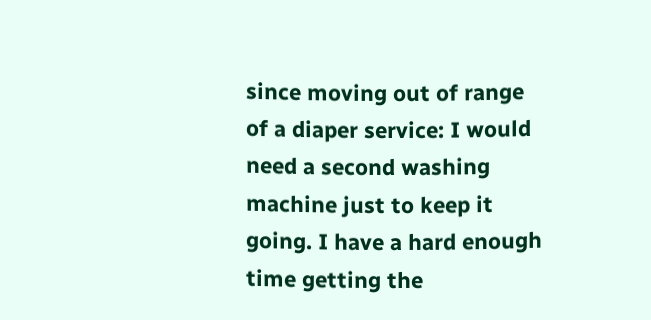since moving out of range of a diaper service: I would need a second washing machine just to keep it going. I have a hard enough time getting the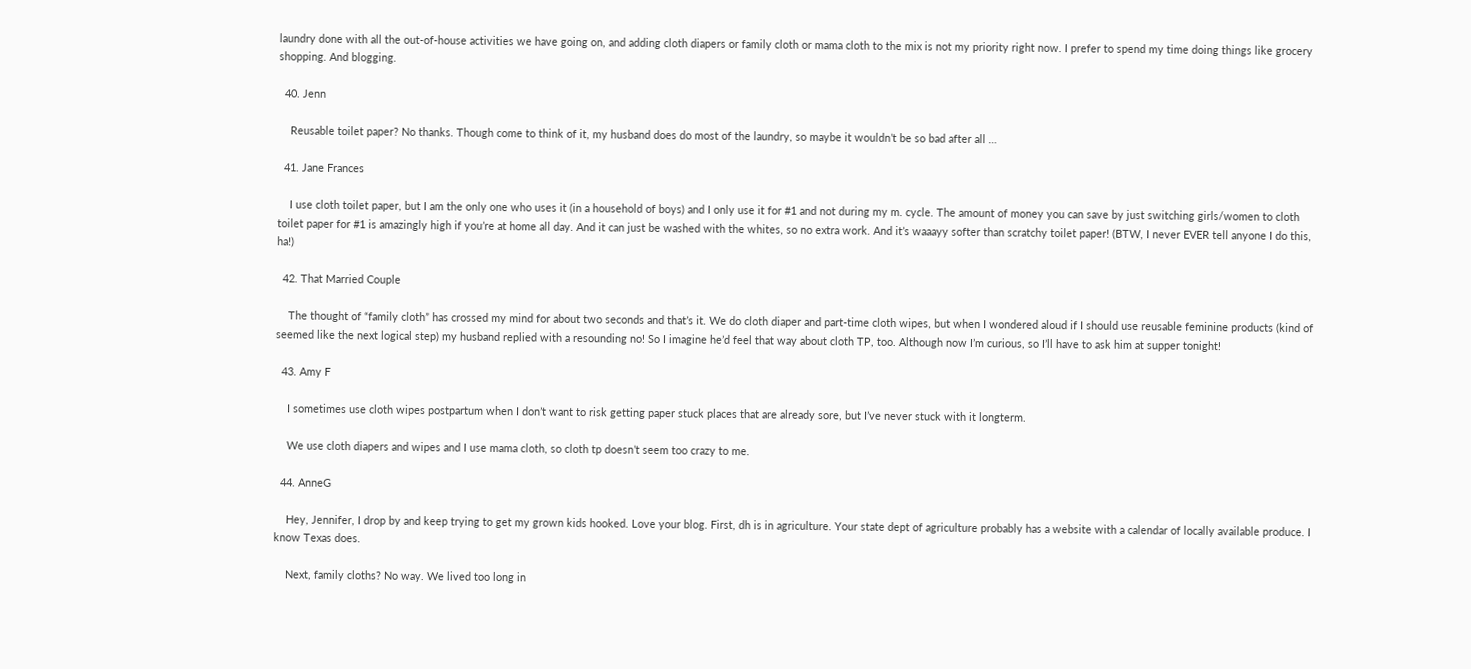laundry done with all the out-of-house activities we have going on, and adding cloth diapers or family cloth or mama cloth to the mix is not my priority right now. I prefer to spend my time doing things like grocery shopping. And blogging.

  40. Jenn

    Reusable toilet paper? No thanks. Though come to think of it, my husband does do most of the laundry, so maybe it wouldn’t be so bad after all …

  41. Jane Frances

    I use cloth toilet paper, but I am the only one who uses it (in a household of boys) and I only use it for #1 and not during my m. cycle. The amount of money you can save by just switching girls/women to cloth toilet paper for #1 is amazingly high if you’re at home all day. And it can just be washed with the whites, so no extra work. And it’s waaayy softer than scratchy toilet paper! (BTW, I never EVER tell anyone I do this, ha!)

  42. That Married Couple

    The thought of “family cloth” has crossed my mind for about two seconds and that’s it. We do cloth diaper and part-time cloth wipes, but when I wondered aloud if I should use reusable feminine products (kind of seemed like the next logical step) my husband replied with a resounding no! So I imagine he’d feel that way about cloth TP, too. Although now I’m curious, so I’ll have to ask him at supper tonight!

  43. Amy F

    I sometimes use cloth wipes postpartum when I don’t want to risk getting paper stuck places that are already sore, but I’ve never stuck with it longterm.

    We use cloth diapers and wipes and I use mama cloth, so cloth tp doesn’t seem too crazy to me.

  44. AnneG

    Hey, Jennifer, I drop by and keep trying to get my grown kids hooked. Love your blog. First, dh is in agriculture. Your state dept of agriculture probably has a website with a calendar of locally available produce. I know Texas does.

    Next, family cloths? No way. We lived too long in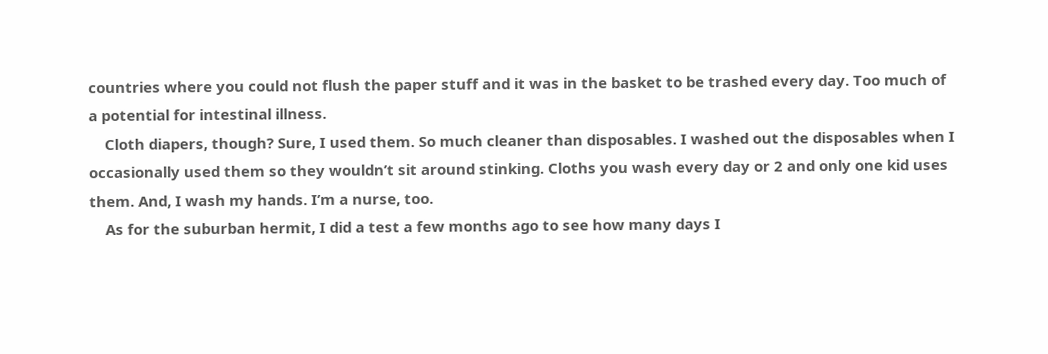countries where you could not flush the paper stuff and it was in the basket to be trashed every day. Too much of a potential for intestinal illness.
    Cloth diapers, though? Sure, I used them. So much cleaner than disposables. I washed out the disposables when I occasionally used them so they wouldn’t sit around stinking. Cloths you wash every day or 2 and only one kid uses them. And, I wash my hands. I’m a nurse, too.
    As for the suburban hermit, I did a test a few months ago to see how many days I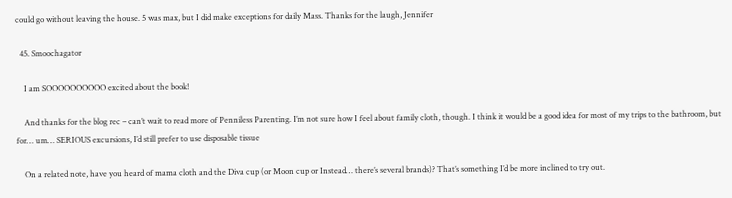could go without leaving the house. 5 was max, but I did make exceptions for daily Mass. Thanks for the laugh, Jennifer

  45. Smoochagator

    I am SOOOOOOOOOO excited about the book!

    And thanks for the blog rec – can’t wait to read more of Penniless Parenting. I’m not sure how I feel about family cloth, though. I think it would be a good idea for most of my trips to the bathroom, but for… um… SERIOUS excursions, I’d still prefer to use disposable tissue

    On a related note, have you heard of mama cloth and the Diva cup (or Moon cup or Instead… there’s several brands)? That’s something I’d be more inclined to try out.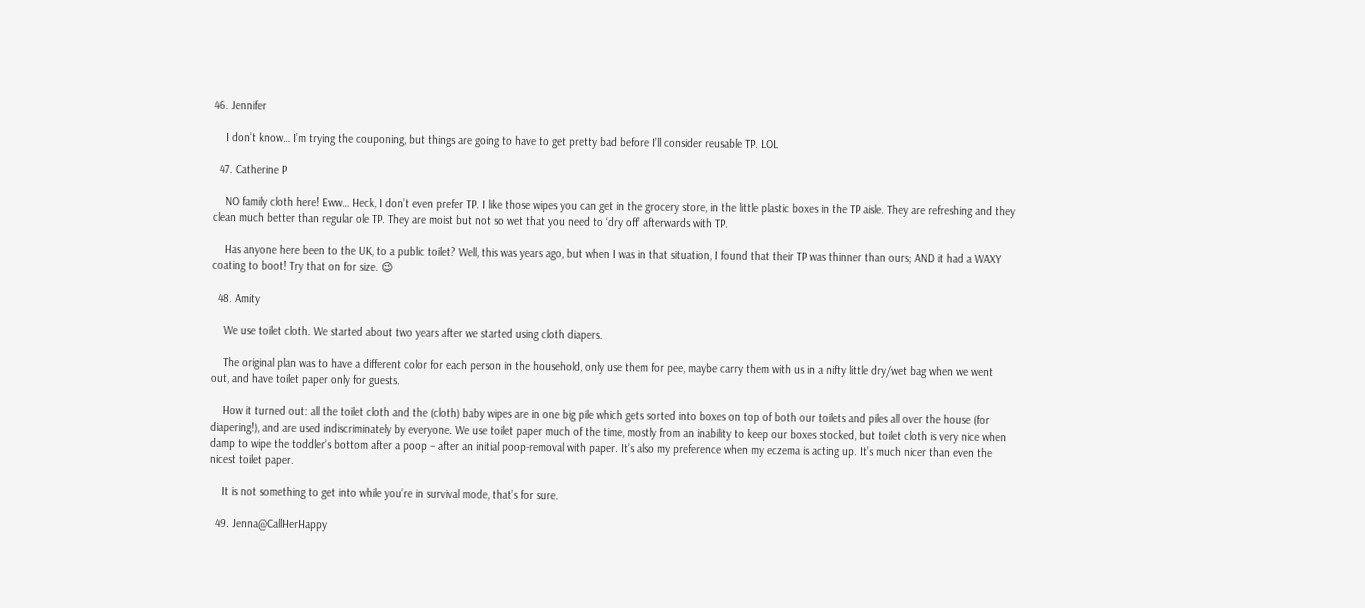46. Jennifer

    I don’t know… I’m trying the couponing, but things are going to have to get pretty bad before I’ll consider reusable TP. LOL

  47. Catherine P

    NO family cloth here! Eww… Heck, I don’t even prefer TP. I like those wipes you can get in the grocery store, in the little plastic boxes in the TP aisle. They are refreshing and they clean much better than regular ole TP. They are moist but not so wet that you need to ‘dry off’ afterwards with TP.

    Has anyone here been to the UK, to a public toilet? Well, this was years ago, but when I was in that situation, I found that their TP was thinner than ours; AND it had a WAXY coating to boot! Try that on for size. 😉

  48. Amity

    We use toilet cloth. We started about two years after we started using cloth diapers.

    The original plan was to have a different color for each person in the household, only use them for pee, maybe carry them with us in a nifty little dry/wet bag when we went out, and have toilet paper only for guests.

    How it turned out: all the toilet cloth and the (cloth) baby wipes are in one big pile which gets sorted into boxes on top of both our toilets and piles all over the house (for diapering!), and are used indiscriminately by everyone. We use toilet paper much of the time, mostly from an inability to keep our boxes stocked, but toilet cloth is very nice when damp to wipe the toddler’s bottom after a poop – after an initial poop-removal with paper. It’s also my preference when my eczema is acting up. It’s much nicer than even the nicest toilet paper.

    It is not something to get into while you’re in survival mode, that’s for sure.

  49. Jenna@CallHerHappy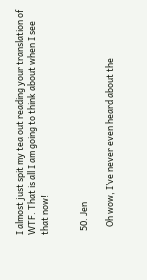I almost just spit my tea out reading your translation of WTF. That is all I am going to think about when I see that now!


  50. Jen

    Oh wow, I’ve never even heard about the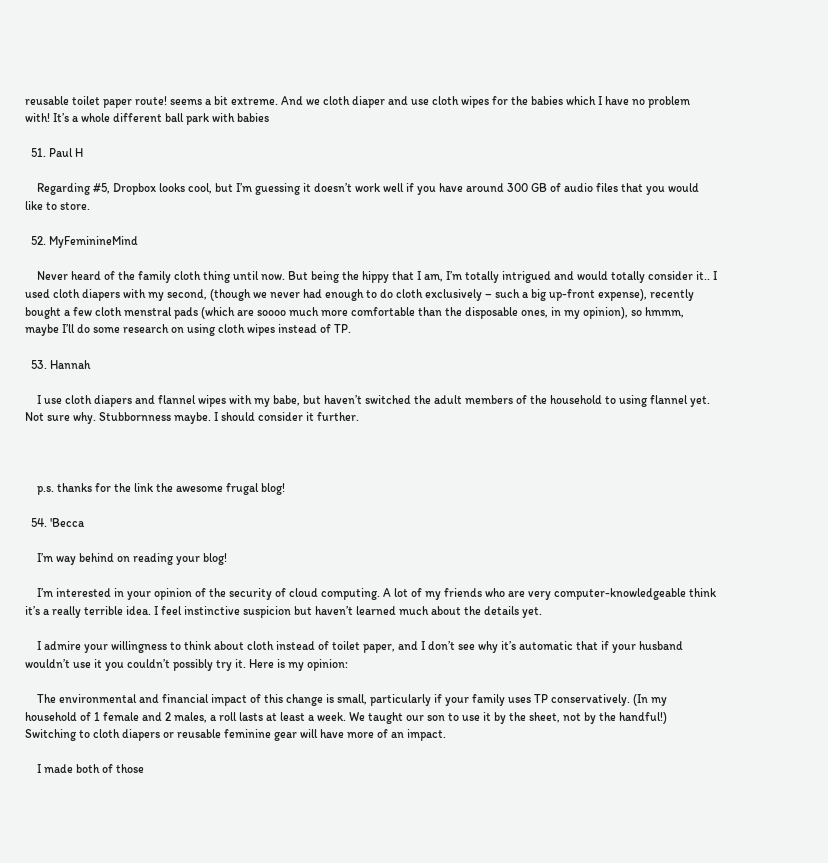reusable toilet paper route! seems a bit extreme. And we cloth diaper and use cloth wipes for the babies which I have no problem with! It’s a whole different ball park with babies

  51. Paul H

    Regarding #5, Dropbox looks cool, but I’m guessing it doesn’t work well if you have around 300 GB of audio files that you would like to store.

  52. MyFeminineMind

    Never heard of the family cloth thing until now. But being the hippy that I am, I’m totally intrigued and would totally consider it.. I used cloth diapers with my second, (though we never had enough to do cloth exclusively – such a big up-front expense), recently bought a few cloth menstral pads (which are soooo much more comfortable than the disposable ones, in my opinion), so hmmm, maybe I’ll do some research on using cloth wipes instead of TP.

  53. Hannah

    I use cloth diapers and flannel wipes with my babe, but haven’t switched the adult members of the household to using flannel yet. Not sure why. Stubbornness maybe. I should consider it further.



    p.s. thanks for the link the awesome frugal blog!

  54. 'Becca

    I’m way behind on reading your blog!

    I’m interested in your opinion of the security of cloud computing. A lot of my friends who are very computer-knowledgeable think it’s a really terrible idea. I feel instinctive suspicion but haven’t learned much about the details yet.

    I admire your willingness to think about cloth instead of toilet paper, and I don’t see why it’s automatic that if your husband wouldn’t use it you couldn’t possibly try it. Here is my opinion:

    The environmental and financial impact of this change is small, particularly if your family uses TP conservatively. (In my household of 1 female and 2 males, a roll lasts at least a week. We taught our son to use it by the sheet, not by the handful!) Switching to cloth diapers or reusable feminine gear will have more of an impact.

    I made both of those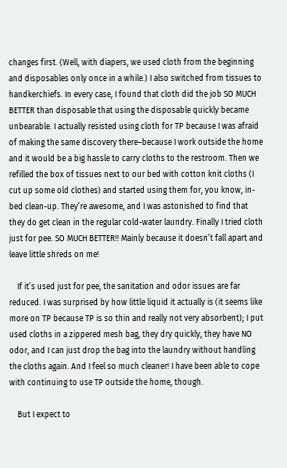changes first. (Well, with diapers, we used cloth from the beginning and disposables only once in a while.) I also switched from tissues to handkerchiefs. In every case, I found that cloth did the job SO MUCH BETTER than disposable that using the disposable quickly became unbearable. I actually resisted using cloth for TP because I was afraid of making the same discovery there–because I work outside the home and it would be a big hassle to carry cloths to the restroom. Then we refilled the box of tissues next to our bed with cotton knit cloths (I cut up some old clothes) and started using them for, you know, in-bed clean-up. They’re awesome, and I was astonished to find that they do get clean in the regular cold-water laundry. Finally I tried cloth just for pee. SO MUCH BETTER!! Mainly because it doesn’t fall apart and leave little shreds on me!

    If it’s used just for pee, the sanitation and odor issues are far reduced. I was surprised by how little liquid it actually is (it seems like more on TP because TP is so thin and really not very absorbent); I put used cloths in a zippered mesh bag, they dry quickly, they have NO odor, and I can just drop the bag into the laundry without handling the cloths again. And I feel so much cleaner! I have been able to cope with continuing to use TP outside the home, though.

    But I expect to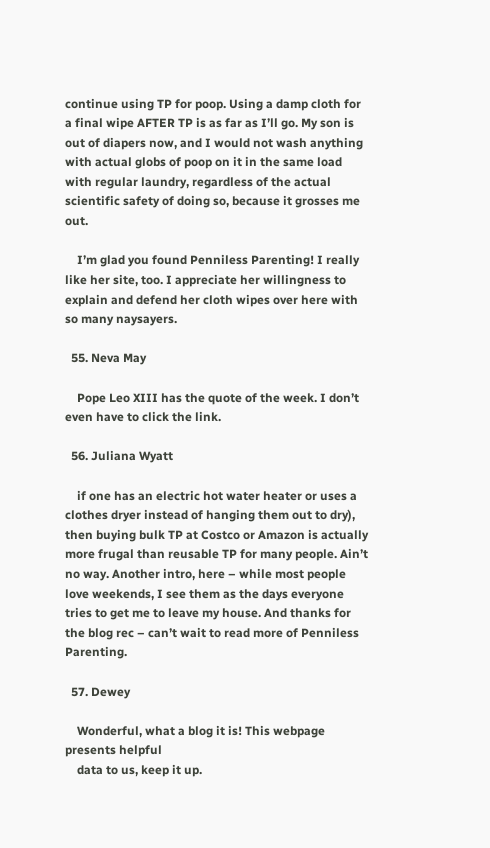continue using TP for poop. Using a damp cloth for a final wipe AFTER TP is as far as I’ll go. My son is out of diapers now, and I would not wash anything with actual globs of poop on it in the same load with regular laundry, regardless of the actual scientific safety of doing so, because it grosses me out.

    I’m glad you found Penniless Parenting! I really like her site, too. I appreciate her willingness to explain and defend her cloth wipes over here with so many naysayers.

  55. Neva May

    Pope Leo XIII has the quote of the week. I don’t even have to click the link.

  56. Juliana Wyatt

    if one has an electric hot water heater or uses a clothes dryer instead of hanging them out to dry), then buying bulk TP at Costco or Amazon is actually more frugal than reusable TP for many people. Ain’t no way. Another intro, here – while most people love weekends, I see them as the days everyone tries to get me to leave my house. And thanks for the blog rec – can’t wait to read more of Penniless Parenting.

  57. Dewey

    Wonderful, what a blog it is! This webpage presents helpful
    data to us, keep it up.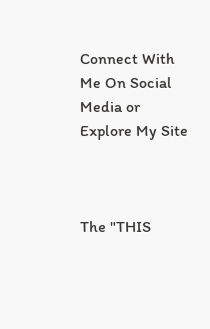Connect With Me On Social Media or Explore My Site



The "THIS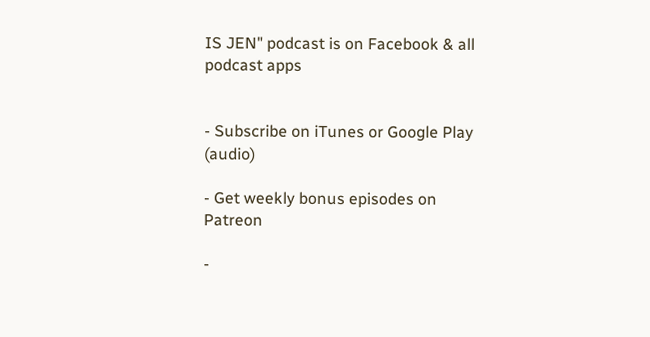IS JEN" podcast is on Facebook & all podcast apps


- Subscribe on iTunes or Google Play (audio)

- Get weekly bonus episodes on Patreon

-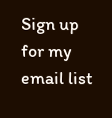Sign up for my email list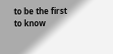to be the first
to know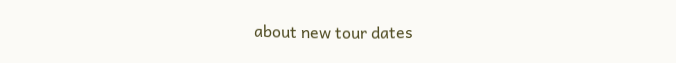about new tour dates